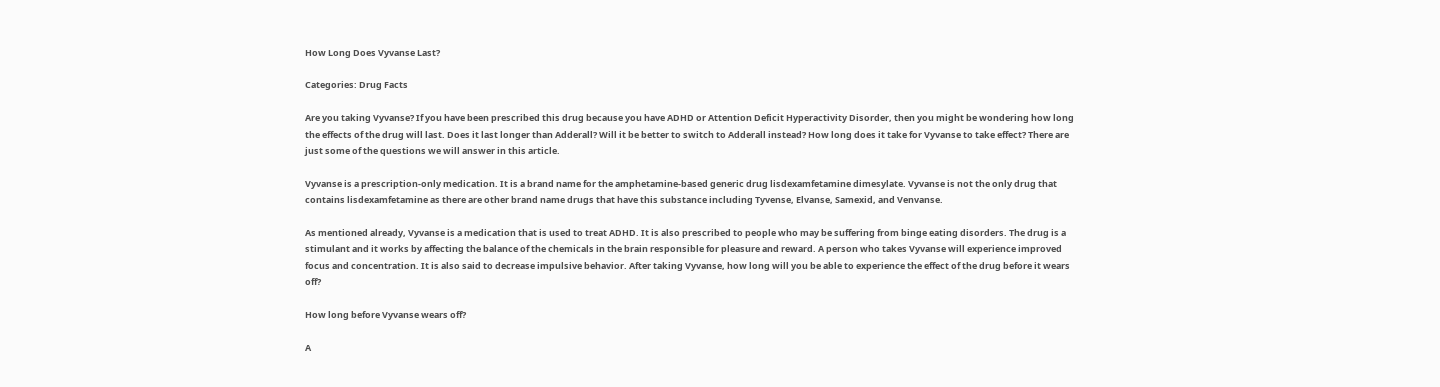How Long Does Vyvanse Last?

Categories: Drug Facts

Are you taking Vyvanse? If you have been prescribed this drug because you have ADHD or Attention Deficit Hyperactivity Disorder, then you might be wondering how long the effects of the drug will last. Does it last longer than Adderall? Will it be better to switch to Adderall instead? How long does it take for Vyvanse to take effect? There are just some of the questions we will answer in this article.

Vyvanse is a prescription-only medication. It is a brand name for the amphetamine-based generic drug lisdexamfetamine dimesylate. Vyvanse is not the only drug that contains lisdexamfetamine as there are other brand name drugs that have this substance including Tyvense, Elvanse, Samexid, and Venvanse.

As mentioned already, Vyvanse is a medication that is used to treat ADHD. It is also prescribed to people who may be suffering from binge eating disorders. The drug is a stimulant and it works by affecting the balance of the chemicals in the brain responsible for pleasure and reward. A person who takes Vyvanse will experience improved focus and concentration. It is also said to decrease impulsive behavior. After taking Vyvanse, how long will you be able to experience the effect of the drug before it wears off?

How long before Vyvanse wears off?

A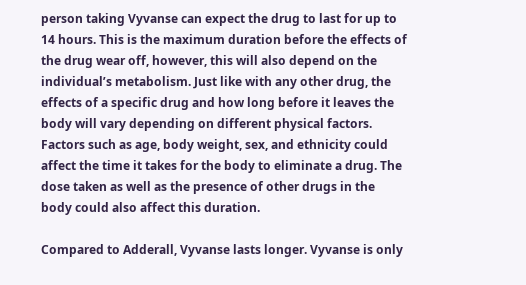person taking Vyvanse can expect the drug to last for up to 14 hours. This is the maximum duration before the effects of the drug wear off, however, this will also depend on the individual’s metabolism. Just like with any other drug, the effects of a specific drug and how long before it leaves the body will vary depending on different physical factors.  Factors such as age, body weight, sex, and ethnicity could affect the time it takes for the body to eliminate a drug. The dose taken as well as the presence of other drugs in the body could also affect this duration.

Compared to Adderall, Vyvanse lasts longer. Vyvanse is only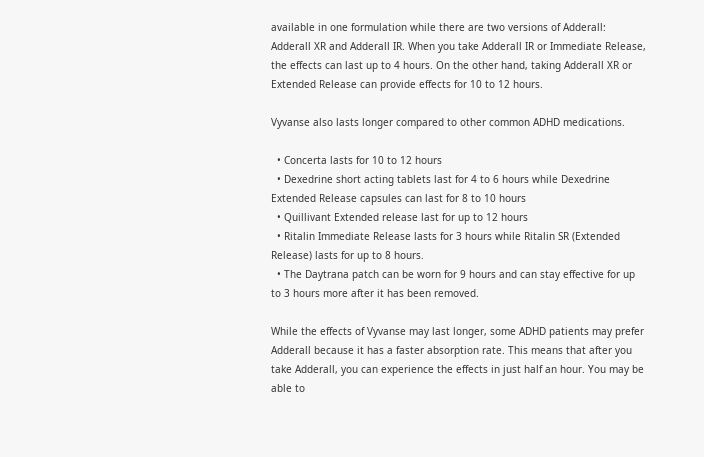available in one formulation while there are two versions of Adderall: Adderall XR and Adderall IR. When you take Adderall IR or Immediate Release, the effects can last up to 4 hours. On the other hand, taking Adderall XR or Extended Release can provide effects for 10 to 12 hours.

Vyvanse also lasts longer compared to other common ADHD medications.

  • Concerta lasts for 10 to 12 hours
  • Dexedrine short acting tablets last for 4 to 6 hours while Dexedrine Extended Release capsules can last for 8 to 10 hours
  • Quillivant Extended release last for up to 12 hours
  • Ritalin Immediate Release lasts for 3 hours while Ritalin SR (Extended Release) lasts for up to 8 hours.
  • The Daytrana patch can be worn for 9 hours and can stay effective for up to 3 hours more after it has been removed.

While the effects of Vyvanse may last longer, some ADHD patients may prefer Adderall because it has a faster absorption rate. This means that after you take Adderall, you can experience the effects in just half an hour. You may be able to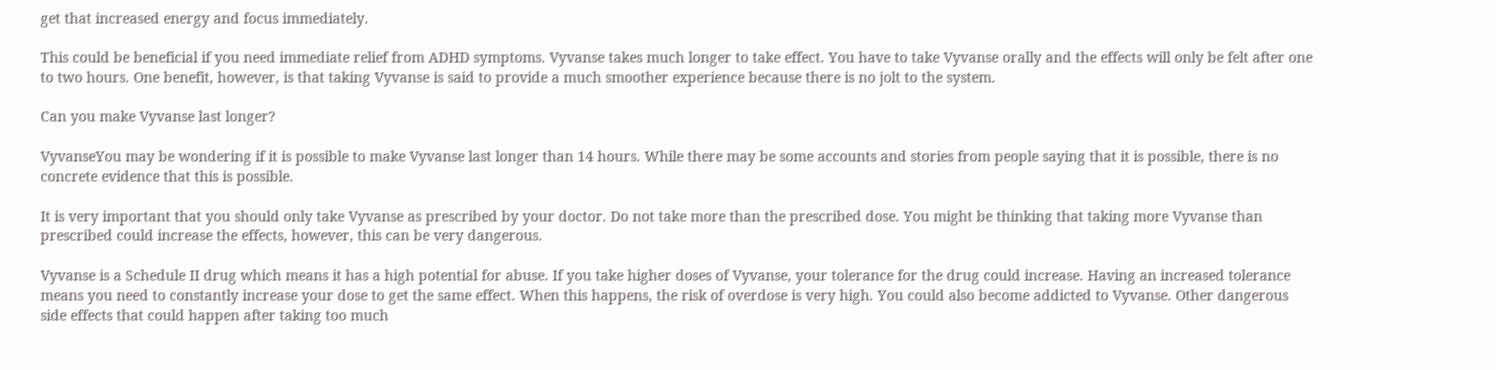get that increased energy and focus immediately.

This could be beneficial if you need immediate relief from ADHD symptoms. Vyvanse takes much longer to take effect. You have to take Vyvanse orally and the effects will only be felt after one to two hours. One benefit, however, is that taking Vyvanse is said to provide a much smoother experience because there is no jolt to the system.

Can you make Vyvanse last longer?

VyvanseYou may be wondering if it is possible to make Vyvanse last longer than 14 hours. While there may be some accounts and stories from people saying that it is possible, there is no concrete evidence that this is possible.

It is very important that you should only take Vyvanse as prescribed by your doctor. Do not take more than the prescribed dose. You might be thinking that taking more Vyvanse than prescribed could increase the effects, however, this can be very dangerous.

Vyvanse is a Schedule II drug which means it has a high potential for abuse. If you take higher doses of Vyvanse, your tolerance for the drug could increase. Having an increased tolerance means you need to constantly increase your dose to get the same effect. When this happens, the risk of overdose is very high. You could also become addicted to Vyvanse. Other dangerous side effects that could happen after taking too much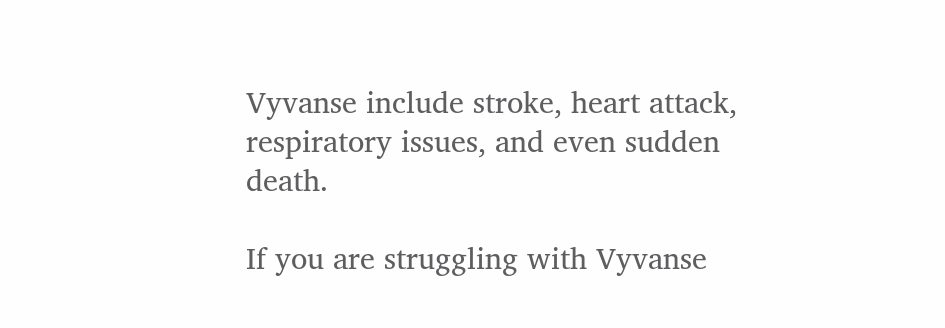Vyvanse include stroke, heart attack, respiratory issues, and even sudden death.

If you are struggling with Vyvanse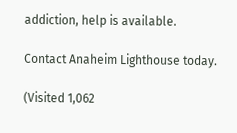addiction, help is available.

Contact Anaheim Lighthouse today.

(Visited 1,062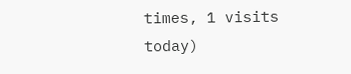times, 1 visits today)